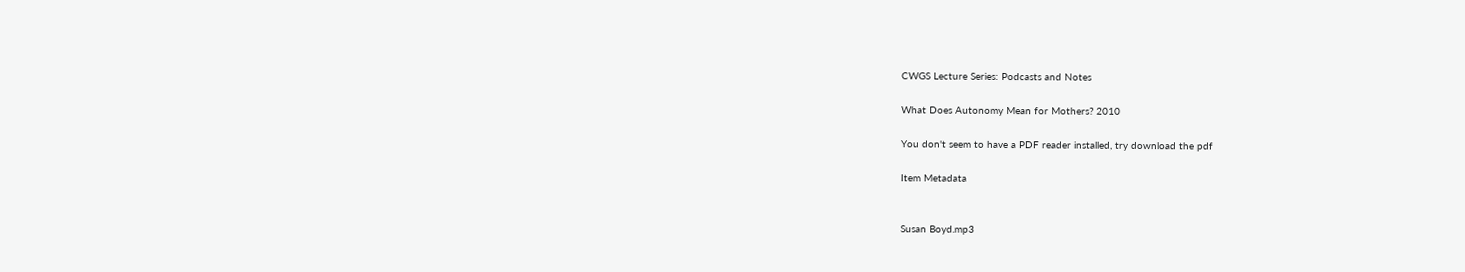CWGS Lecture Series: Podcasts and Notes

What Does Autonomy Mean for Mothers? 2010

You don't seem to have a PDF reader installed, try download the pdf

Item Metadata


Susan Boyd.mp3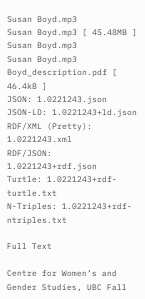Susan Boyd.mp3
Susan Boyd.mp3 [ 45.48MB ]
Susan Boyd.mp3
Susan Boyd.mp3
Boyd_description.pdf [ 46.4kB ]
JSON: 1.0221243.json
JSON-LD: 1.0221243+ld.json
RDF/XML (Pretty): 1.0221243.xml
RDF/JSON: 1.0221243+rdf.json
Turtle: 1.0221243+rdf-turtle.txt
N-Triples: 1.0221243+rdf-ntriples.txt

Full Text

Centre for Women’s and Gender Studies, UBC Fall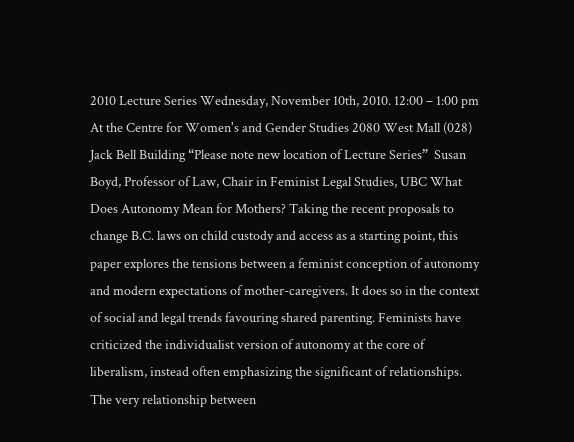2010 Lecture Series Wednesday, November 10th, 2010. 12:00 – 1:00 pm At the Centre for Women's and Gender Studies 2080 West Mall (028) Jack Bell Building “Please note new location of Lecture Series”  Susan Boyd, Professor of Law, Chair in Feminist Legal Studies, UBC What Does Autonomy Mean for Mothers? Taking the recent proposals to change B.C. laws on child custody and access as a starting point, this paper explores the tensions between a feminist conception of autonomy and modern expectations of mother-caregivers. It does so in the context of social and legal trends favouring shared parenting. Feminists have criticized the individualist version of autonomy at the core of liberalism, instead often emphasizing the significant of relationships. The very relationship between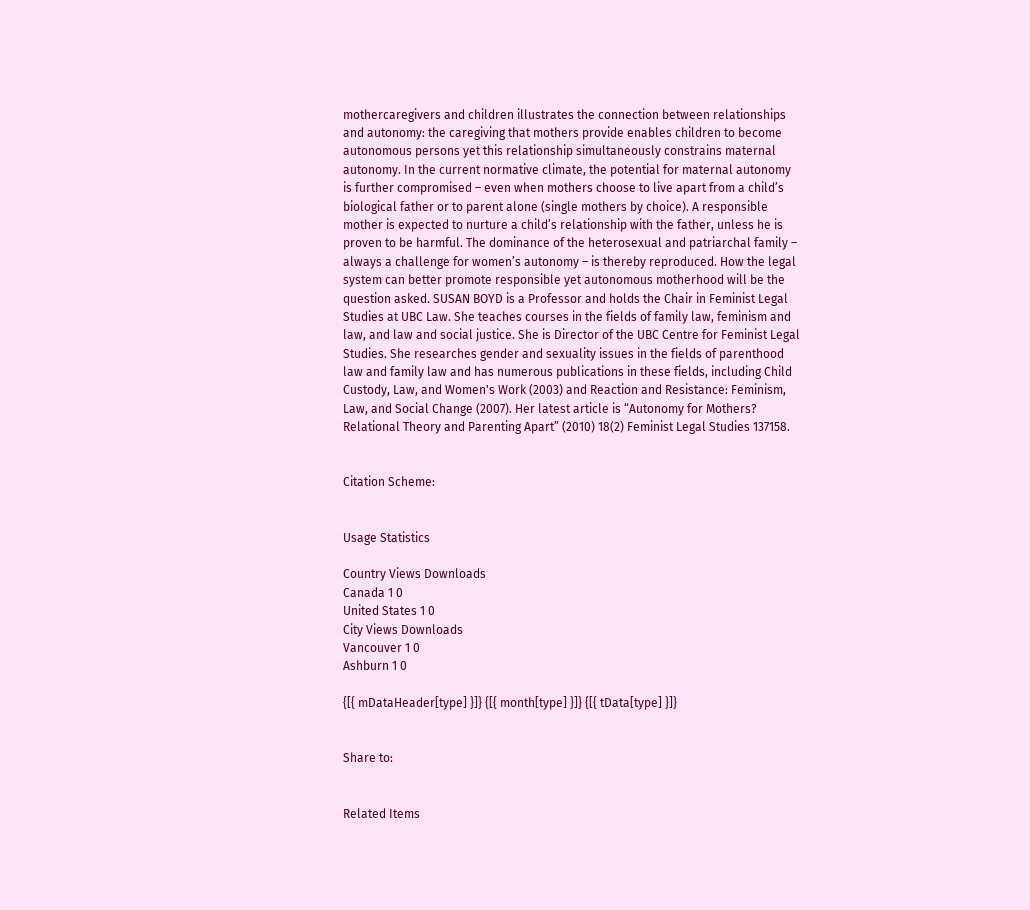mothercaregivers and children illustrates the connection between relationships and autonomy: the caregiving that mothers provide enables children to become autonomous persons yet this relationship simultaneously constrains maternal autonomy. In the current normative climate, the potential for maternal autonomy is further compromised – even when mothers choose to live apart from a child’s biological father or to parent alone (single mothers by choice). A responsible mother is expected to nurture a child’s relationship with the father, unless he is proven to be harmful. The dominance of the heterosexual and patriarchal family – always a challenge for women’s autonomy – is thereby reproduced. How the legal system can better promote responsible yet autonomous motherhood will be the question asked. SUSAN BOYD is a Professor and holds the Chair in Feminist Legal Studies at UBC Law. She teaches courses in the fields of family law, feminism and law, and law and social justice. She is Director of the UBC Centre for Feminist Legal Studies. She researches gender and sexuality issues in the fields of parenthood law and family law and has numerous publications in these fields, including Child Custody, Law, and Women's Work (2003) and Reaction and Resistance: Feminism, Law, and Social Change (2007). Her latest article is “Autonomy for Mothers? Relational Theory and Parenting Apart” (2010) 18(2) Feminist Legal Studies 137158.


Citation Scheme:


Usage Statistics

Country Views Downloads
Canada 1 0
United States 1 0
City Views Downloads
Vancouver 1 0
Ashburn 1 0

{[{ mDataHeader[type] }]} {[{ month[type] }]} {[{ tData[type] }]}


Share to:


Related Items